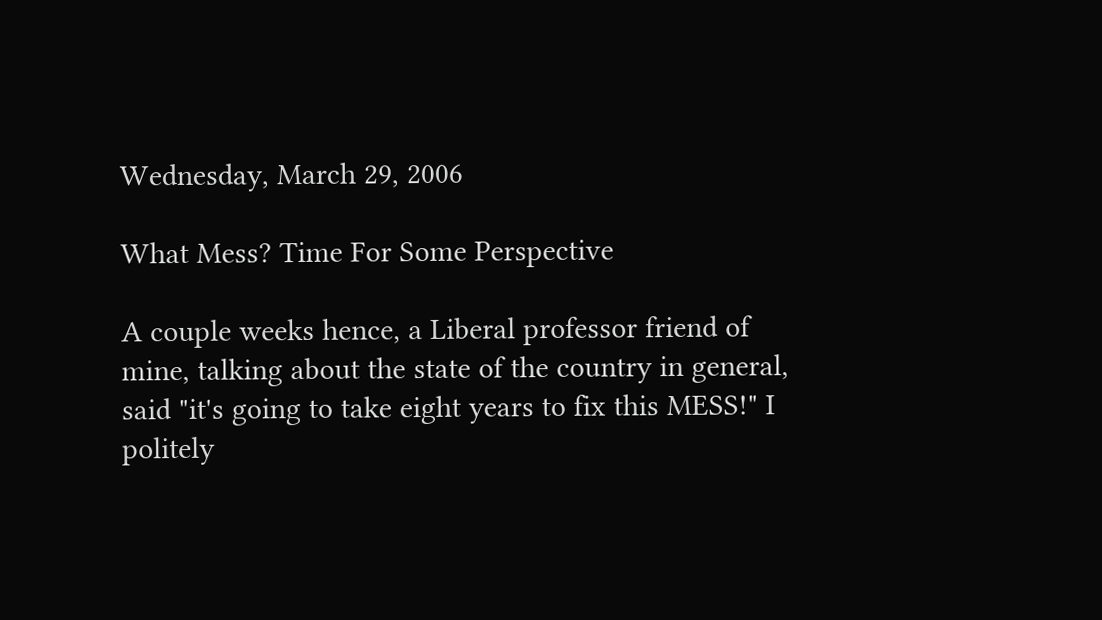Wednesday, March 29, 2006

What Mess? Time For Some Perspective

A couple weeks hence, a Liberal professor friend of mine, talking about the state of the country in general, said "it's going to take eight years to fix this MESS!" I politely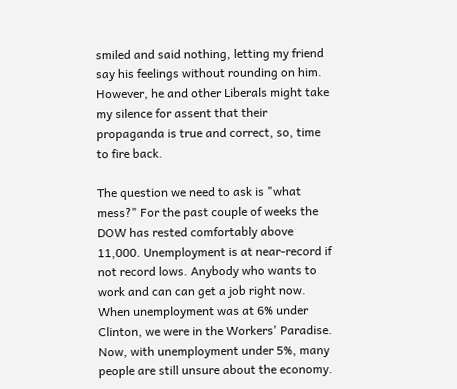smiled and said nothing, letting my friend say his feelings without rounding on him. However, he and other Liberals might take my silence for assent that their propaganda is true and correct, so, time to fire back.

The question we need to ask is "what mess?" For the past couple of weeks the DOW has rested comfortably above 11,000. Unemployment is at near-record if not record lows. Anybody who wants to work and can can get a job right now. When unemployment was at 6% under Clinton, we were in the Workers' Paradise. Now, with unemployment under 5%, many people are still unsure about the economy.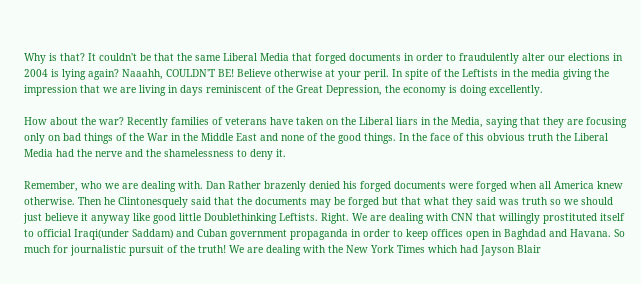Why is that? It couldn't be that the same Liberal Media that forged documents in order to fraudulently alter our elections in 2004 is lying again? Naaahh, COULDN'T BE! Believe otherwise at your peril. In spite of the Leftists in the media giving the impression that we are living in days reminiscent of the Great Depression, the economy is doing excellently.

How about the war? Recently families of veterans have taken on the Liberal liars in the Media, saying that they are focusing only on bad things of the War in the Middle East and none of the good things. In the face of this obvious truth the Liberal Media had the nerve and the shamelessness to deny it.

Remember, who we are dealing with. Dan Rather brazenly denied his forged documents were forged when all America knew otherwise. Then he Clintonesquely said that the documents may be forged but that what they said was truth so we should just believe it anyway like good little Doublethinking Leftists. Right. We are dealing with CNN that willingly prostituted itself to official Iraqi(under Saddam) and Cuban government propaganda in order to keep offices open in Baghdad and Havana. So much for journalistic pursuit of the truth! We are dealing with the New York Times which had Jayson Blair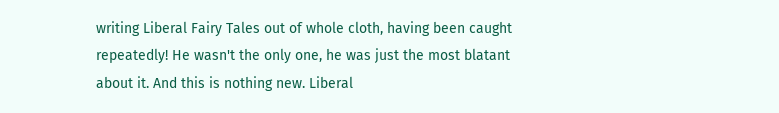writing Liberal Fairy Tales out of whole cloth, having been caught repeatedly! He wasn't the only one, he was just the most blatant about it. And this is nothing new. Liberal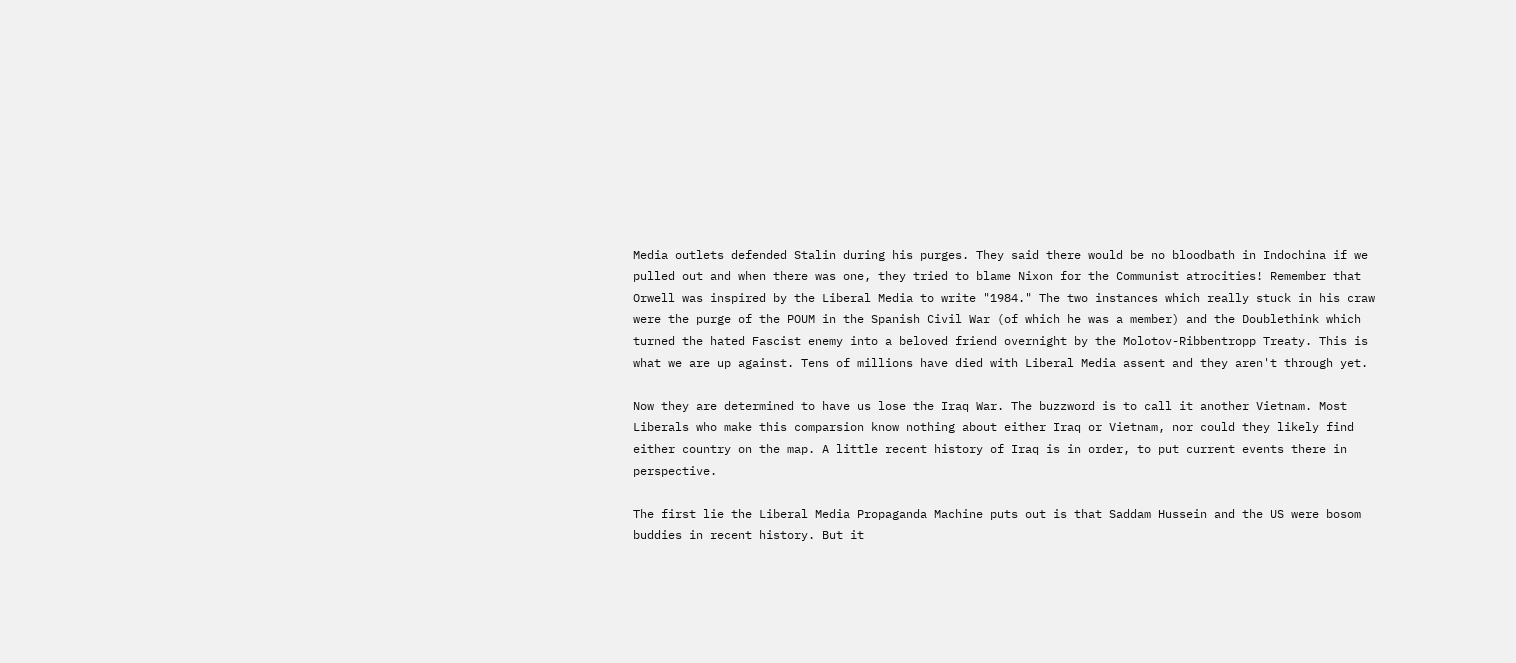Media outlets defended Stalin during his purges. They said there would be no bloodbath in Indochina if we pulled out and when there was one, they tried to blame Nixon for the Communist atrocities! Remember that Orwell was inspired by the Liberal Media to write "1984." The two instances which really stuck in his craw were the purge of the POUM in the Spanish Civil War (of which he was a member) and the Doublethink which turned the hated Fascist enemy into a beloved friend overnight by the Molotov-Ribbentropp Treaty. This is what we are up against. Tens of millions have died with Liberal Media assent and they aren't through yet.

Now they are determined to have us lose the Iraq War. The buzzword is to call it another Vietnam. Most Liberals who make this comparsion know nothing about either Iraq or Vietnam, nor could they likely find either country on the map. A little recent history of Iraq is in order, to put current events there in perspective.

The first lie the Liberal Media Propaganda Machine puts out is that Saddam Hussein and the US were bosom buddies in recent history. But it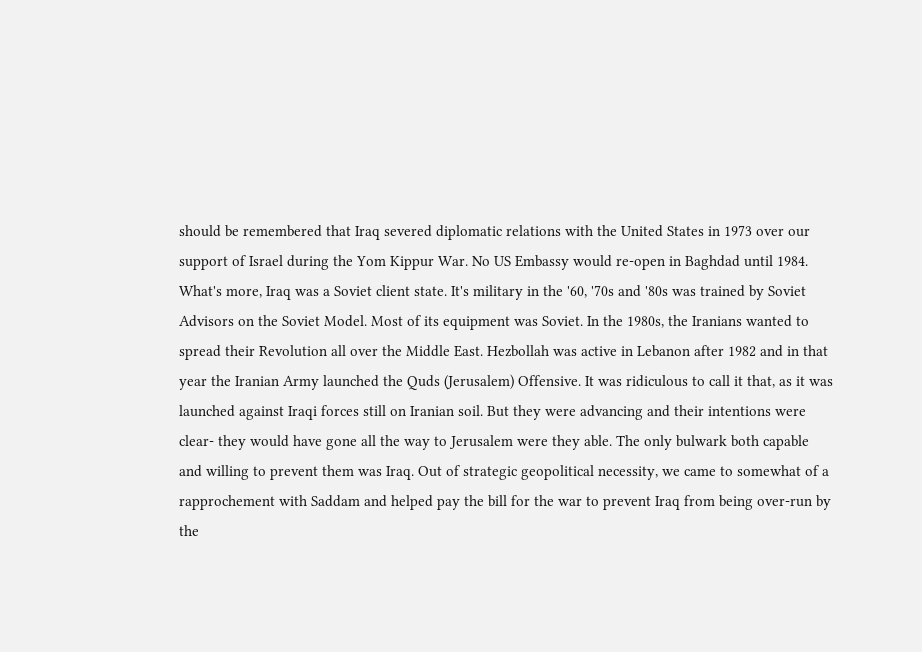should be remembered that Iraq severed diplomatic relations with the United States in 1973 over our support of Israel during the Yom Kippur War. No US Embassy would re-open in Baghdad until 1984. What's more, Iraq was a Soviet client state. It's military in the '60, '70s and '80s was trained by Soviet Advisors on the Soviet Model. Most of its equipment was Soviet. In the 1980s, the Iranians wanted to spread their Revolution all over the Middle East. Hezbollah was active in Lebanon after 1982 and in that year the Iranian Army launched the Quds (Jerusalem) Offensive. It was ridiculous to call it that, as it was launched against Iraqi forces still on Iranian soil. But they were advancing and their intentions were clear- they would have gone all the way to Jerusalem were they able. The only bulwark both capable and willing to prevent them was Iraq. Out of strategic geopolitical necessity, we came to somewhat of a rapprochement with Saddam and helped pay the bill for the war to prevent Iraq from being over-run by the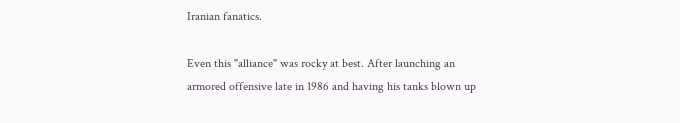Iranian fanatics.

Even this "alliance" was rocky at best. After launching an armored offensive late in 1986 and having his tanks blown up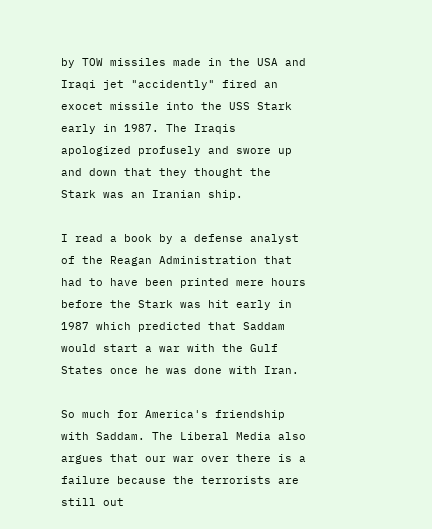by TOW missiles made in the USA and Iraqi jet "accidently" fired an exocet missile into the USS Stark early in 1987. The Iraqis apologized profusely and swore up and down that they thought the Stark was an Iranian ship.

I read a book by a defense analyst of the Reagan Administration that had to have been printed mere hours before the Stark was hit early in 1987 which predicted that Saddam would start a war with the Gulf States once he was done with Iran.

So much for America's friendship with Saddam. The Liberal Media also argues that our war over there is a failure because the terrorists are still out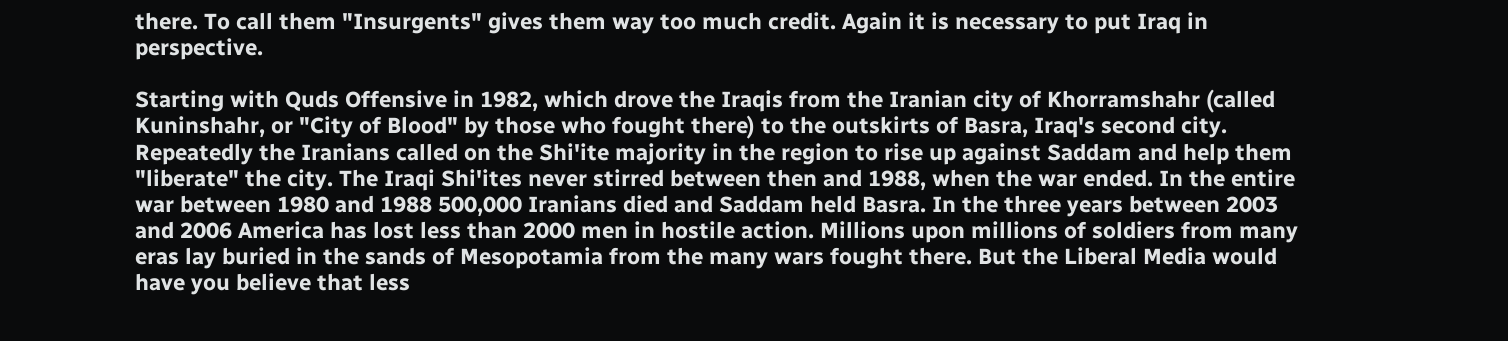there. To call them "Insurgents" gives them way too much credit. Again it is necessary to put Iraq in perspective.

Starting with Quds Offensive in 1982, which drove the Iraqis from the Iranian city of Khorramshahr (called Kuninshahr, or "City of Blood" by those who fought there) to the outskirts of Basra, Iraq's second city. Repeatedly the Iranians called on the Shi'ite majority in the region to rise up against Saddam and help them "liberate" the city. The Iraqi Shi'ites never stirred between then and 1988, when the war ended. In the entire war between 1980 and 1988 500,000 Iranians died and Saddam held Basra. In the three years between 2003 and 2006 America has lost less than 2000 men in hostile action. Millions upon millions of soldiers from many eras lay buried in the sands of Mesopotamia from the many wars fought there. But the Liberal Media would have you believe that less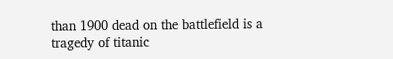than 1900 dead on the battlefield is a tragedy of titanic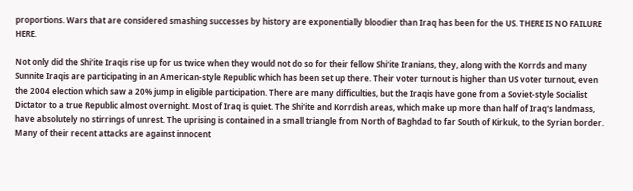proportions. Wars that are considered smashing successes by history are exponentially bloodier than Iraq has been for the US. THERE IS NO FAILURE HERE.

Not only did the Shi'ite Iraqis rise up for us twice when they would not do so for their fellow Shi'ite Iranians, they, along with the Korrds and many Sunnite Iraqis are participating in an American-style Republic which has been set up there. Their voter turnout is higher than US voter turnout, even the 2004 election which saw a 20% jump in eligible participation. There are many difficulties, but the Iraqis have gone from a Soviet-style Socialist Dictator to a true Republic almost overnight. Most of Iraq is quiet. The Shi'ite and Korrdish areas, which make up more than half of Iraq's landmass, have absolutely no stirrings of unrest. The uprising is contained in a small triangle from North of Baghdad to far South of Kirkuk, to the Syrian border. Many of their recent attacks are against innocent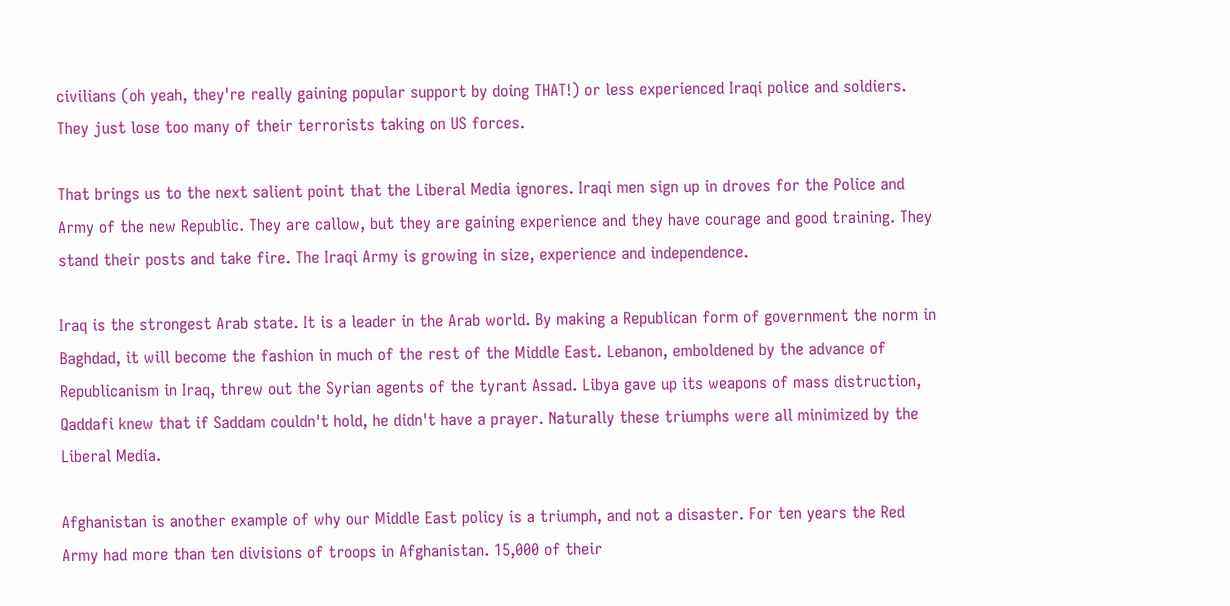civilians (oh yeah, they're really gaining popular support by doing THAT!) or less experienced Iraqi police and soldiers. They just lose too many of their terrorists taking on US forces.

That brings us to the next salient point that the Liberal Media ignores. Iraqi men sign up in droves for the Police and Army of the new Republic. They are callow, but they are gaining experience and they have courage and good training. They stand their posts and take fire. The Iraqi Army is growing in size, experience and independence.

Iraq is the strongest Arab state. It is a leader in the Arab world. By making a Republican form of government the norm in Baghdad, it will become the fashion in much of the rest of the Middle East. Lebanon, emboldened by the advance of Republicanism in Iraq, threw out the Syrian agents of the tyrant Assad. Libya gave up its weapons of mass distruction, Qaddafi knew that if Saddam couldn't hold, he didn't have a prayer. Naturally these triumphs were all minimized by the Liberal Media.

Afghanistan is another example of why our Middle East policy is a triumph, and not a disaster. For ten years the Red Army had more than ten divisions of troops in Afghanistan. 15,000 of their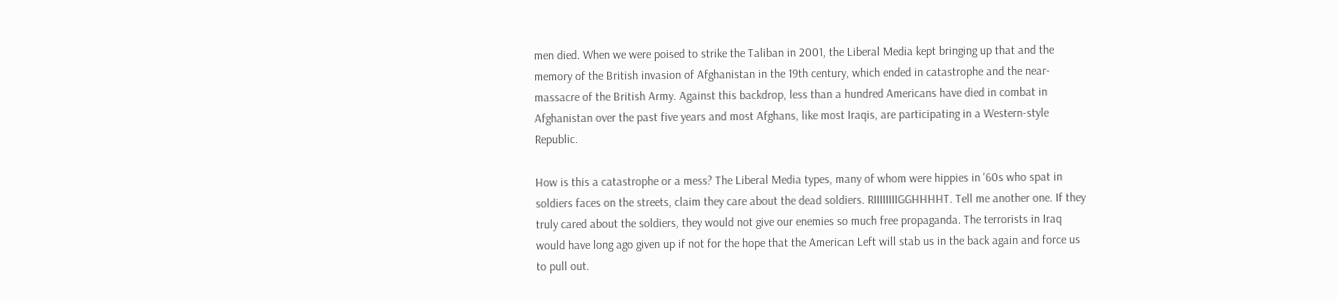men died. When we were poised to strike the Taliban in 2001, the Liberal Media kept bringing up that and the memory of the British invasion of Afghanistan in the 19th century, which ended in catastrophe and the near-massacre of the British Army. Against this backdrop, less than a hundred Americans have died in combat in Afghanistan over the past five years and most Afghans, like most Iraqis, are participating in a Western-style Republic.

How is this a catastrophe or a mess? The Liberal Media types, many of whom were hippies in '60s who spat in soldiers faces on the streets, claim they care about the dead soldiers. RIIIIIIIIGGHHHHT. Tell me another one. If they truly cared about the soldiers, they would not give our enemies so much free propaganda. The terrorists in Iraq would have long ago given up if not for the hope that the American Left will stab us in the back again and force us to pull out.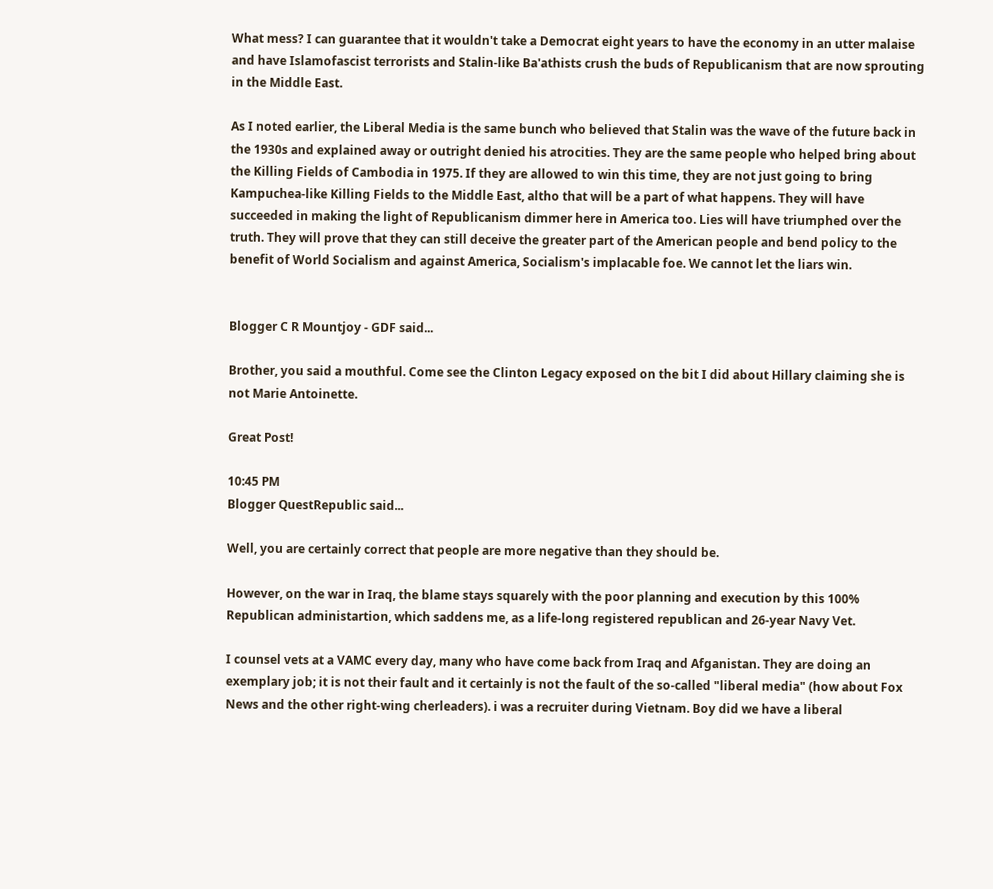What mess? I can guarantee that it wouldn't take a Democrat eight years to have the economy in an utter malaise and have Islamofascist terrorists and Stalin-like Ba'athists crush the buds of Republicanism that are now sprouting in the Middle East.

As I noted earlier, the Liberal Media is the same bunch who believed that Stalin was the wave of the future back in the 1930s and explained away or outright denied his atrocities. They are the same people who helped bring about the Killing Fields of Cambodia in 1975. If they are allowed to win this time, they are not just going to bring Kampuchea-like Killing Fields to the Middle East, altho that will be a part of what happens. They will have succeeded in making the light of Republicanism dimmer here in America too. Lies will have triumphed over the truth. They will prove that they can still deceive the greater part of the American people and bend policy to the benefit of World Socialism and against America, Socialism's implacable foe. We cannot let the liars win.


Blogger C R Mountjoy - GDF said...

Brother, you said a mouthful. Come see the Clinton Legacy exposed on the bit I did about Hillary claiming she is not Marie Antoinette.

Great Post!

10:45 PM
Blogger QuestRepublic said...

Well, you are certainly correct that people are more negative than they should be.

However, on the war in Iraq, the blame stays squarely with the poor planning and execution by this 100% Republican administartion, which saddens me, as a life-long registered republican and 26-year Navy Vet.

I counsel vets at a VAMC every day, many who have come back from Iraq and Afganistan. They are doing an exemplary job; it is not their fault and it certainly is not the fault of the so-called "liberal media" (how about Fox News and the other right-wing cherleaders). i was a recruiter during Vietnam. Boy did we have a liberal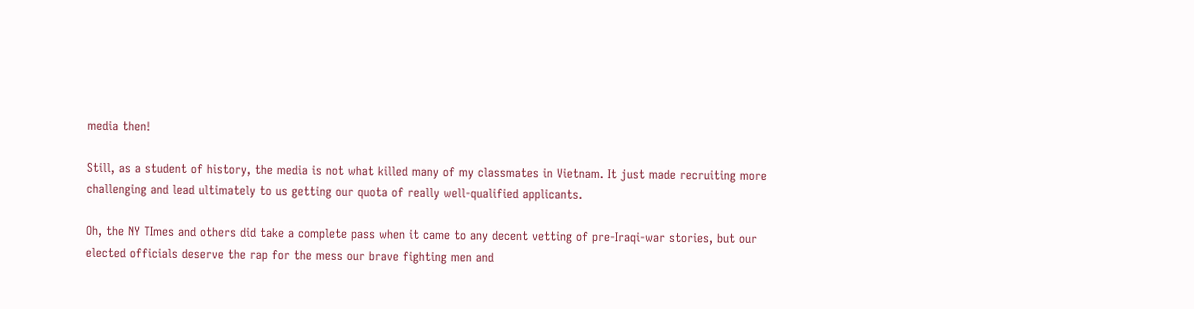media then!

Still, as a student of history, the media is not what killed many of my classmates in Vietnam. It just made recruiting more challenging and lead ultimately to us getting our quota of really well-qualified applicants.

Oh, the NY TImes and others did take a complete pass when it came to any decent vetting of pre-Iraqi-war stories, but our elected officials deserve the rap for the mess our brave fighting men and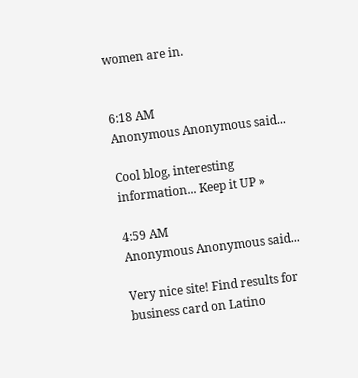women are in.


6:18 AM
Anonymous Anonymous said...

Cool blog, interesting information... Keep it UP »

4:59 AM
Anonymous Anonymous said...

Very nice site! Find results for business card on Latino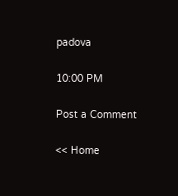padova

10:00 PM

Post a Comment

<< Home